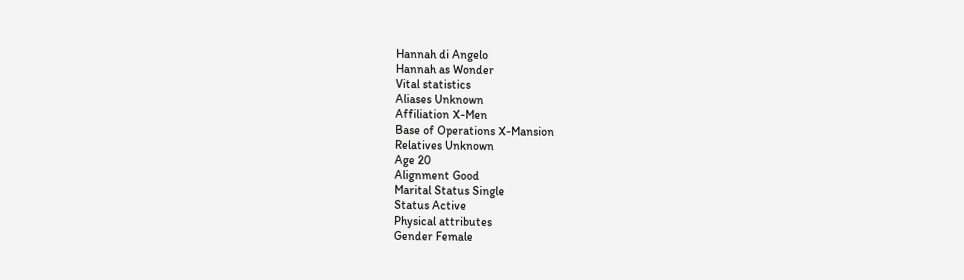Hannah di Angelo
Hannah as Wonder
Vital statistics
Aliases Unknown
Affiliation X-Men
Base of Operations X-Mansion
Relatives Unknown
Age 20
Alignment Good
Marital Status Single
Status Active
Physical attributes
Gender Female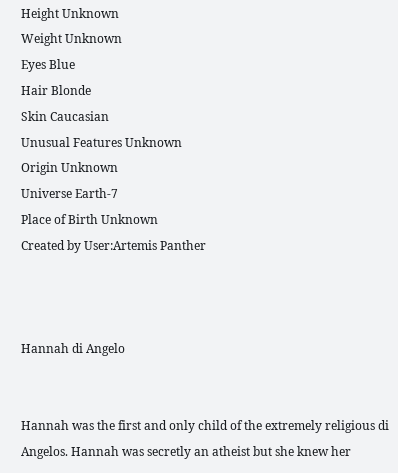Height Unknown
Weight Unknown
Eyes Blue
Hair Blonde
Skin Caucasian
Unusual Features Unknown
Origin Unknown
Universe Earth-7
Place of Birth Unknown
Created by User:Artemis Panther



Hannah di Angelo


Hannah was the first and only child of the extremely religious di Angelos. Hannah was secretly an atheist but she knew her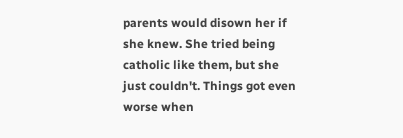parents would disown her if she knew. She tried being catholic like them, but she just couldn't. Things got even worse when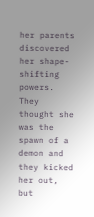her parents discovered her shape-shifting powers. They thought she was the spawn of a demon and they kicked her out, but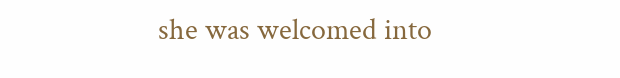she was welcomed into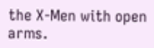the X-Men with open arms.